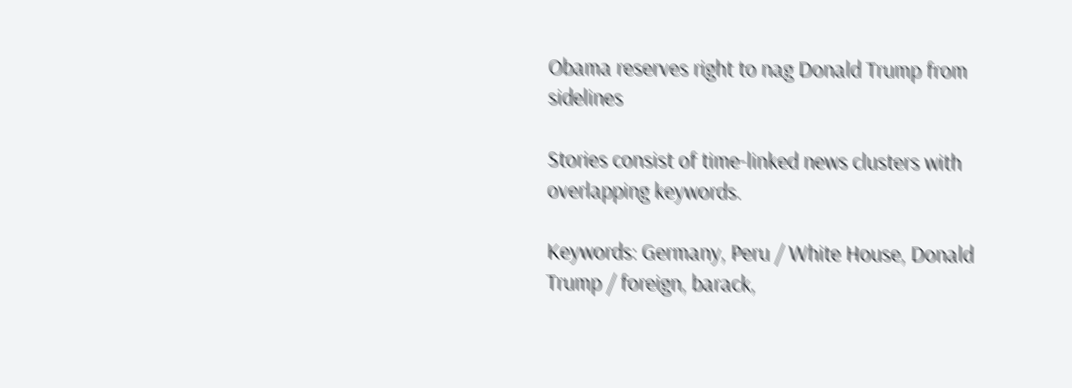Obama reserves right to nag Donald Trump from sidelines

Stories consist of time-linked news clusters with overlapping keywords.

Keywords: Germany, Peru / White House, Donald Trump / foreign, barack,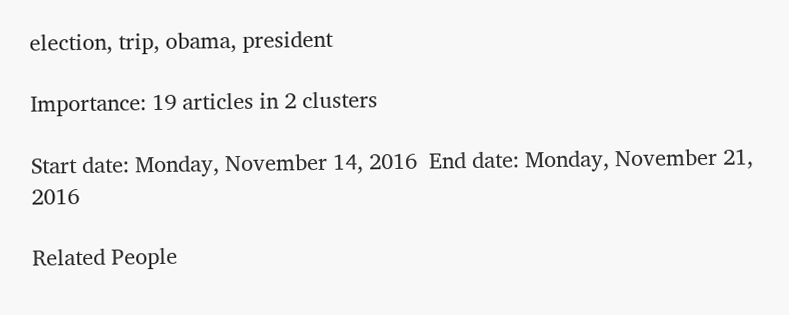election, trip, obama, president

Importance: 19 articles in 2 clusters

Start date: Monday, November 14, 2016  End date: Monday, November 21, 2016

Related People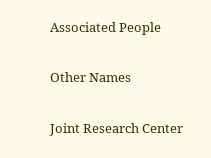Associated People

Other Names

Joint Research Center